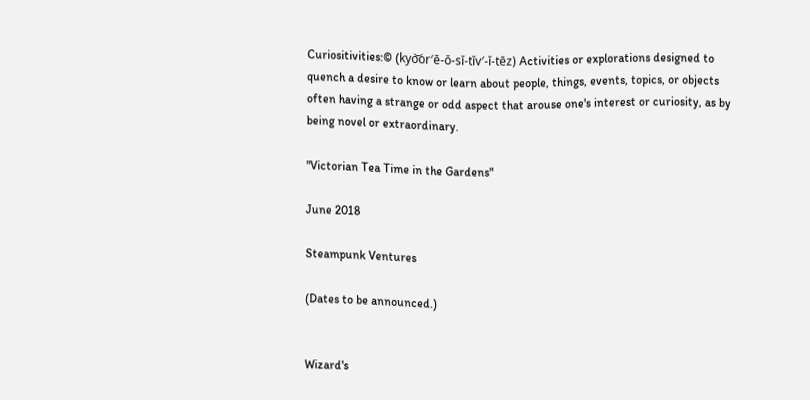Curiositivities:© (kyo͝or′ē-ŏ-sĭ-tĭv′-ĭ-tēz) Activities or explorations designed to quench a desire to know or learn about people, things, events, topics, or objects often having a strange or odd aspect that arouse one's interest or curiosity, as by being novel or extraordinary.

"Victorian Tea Time in the Gardens"

June 2018

Steampunk Ventures

(Dates to be announced.)


Wizard's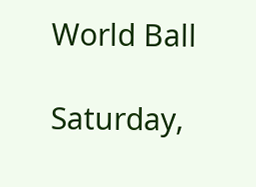World Ball

Saturday,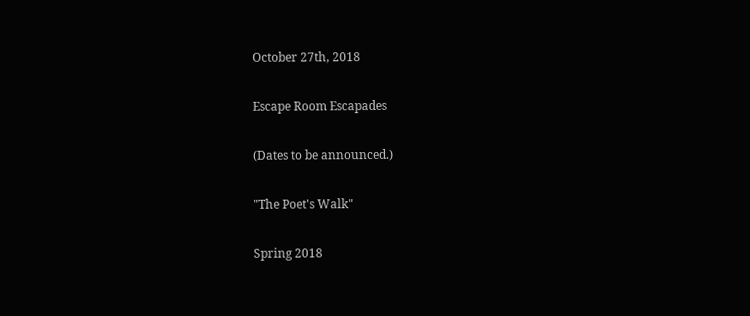October 27th, 2018

Escape Room Escapades

(Dates to be announced.)

"The Poet's Walk"

Spring 2018